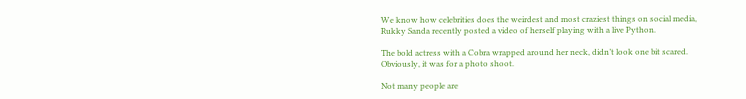We know how celebrities does the weirdest and most craziest things on social media, Rukky Sanda recently posted a video of herself playing with a live Python.

The bold actress with a Cobra wrapped around her neck, didn’t look one bit scared. Obviously, it was for a photo shoot.

Not many people are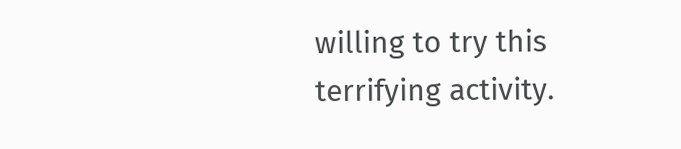willing to try this terrifying activity.